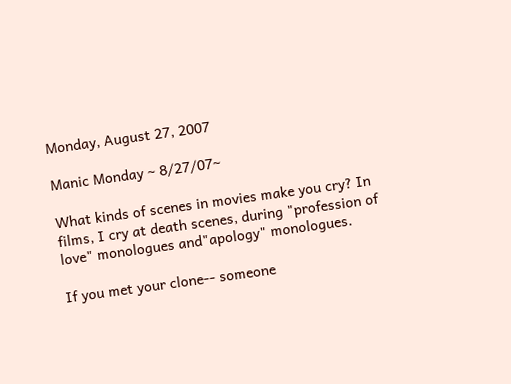Monday, August 27, 2007

Manic Monday ~ 8/27/07~

What kinds of scenes in movies make you cry? In films, I cry at death scenes, during "profession of love" monologues and"apology" monologues.

If you met your clone-- someone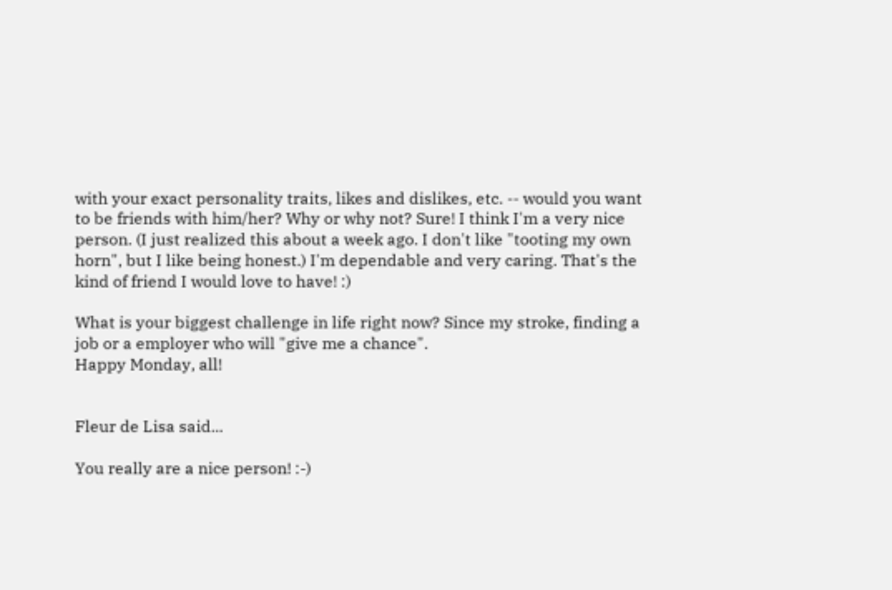with your exact personality traits, likes and dislikes, etc. -- would you want to be friends with him/her? Why or why not? Sure! I think I'm a very nice person. (I just realized this about a week ago. I don't like "tooting my own horn", but I like being honest.) I'm dependable and very caring. That's the kind of friend I would love to have! :)

What is your biggest challenge in life right now? Since my stroke, finding a job or a employer who will "give me a chance".
Happy Monday, all!


Fleur de Lisa said...

You really are a nice person! :-)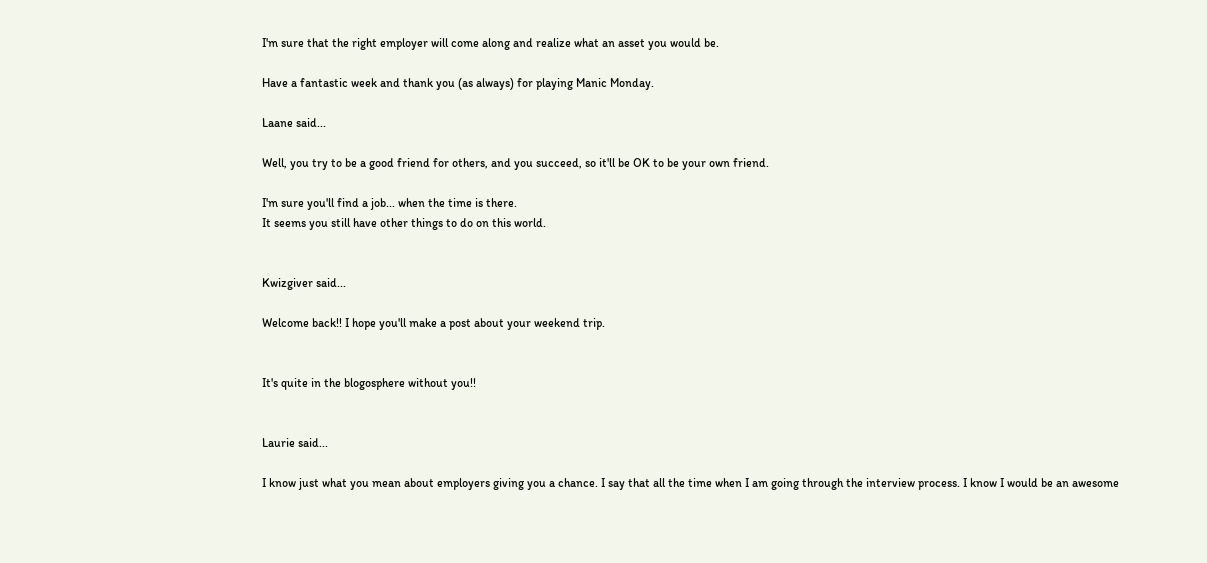I'm sure that the right employer will come along and realize what an asset you would be.

Have a fantastic week and thank you (as always) for playing Manic Monday.

Laane said...

Well, you try to be a good friend for others, and you succeed, so it'll be OK to be your own friend.

I'm sure you'll find a job... when the time is there.
It seems you still have other things to do on this world.


Kwizgiver said...

Welcome back!! I hope you'll make a post about your weekend trip.


It's quite in the blogosphere without you!!


Laurie said...

I know just what you mean about employers giving you a chance. I say that all the time when I am going through the interview process. I know I would be an awesome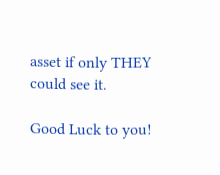asset if only THEY could see it.

Good Luck to you!